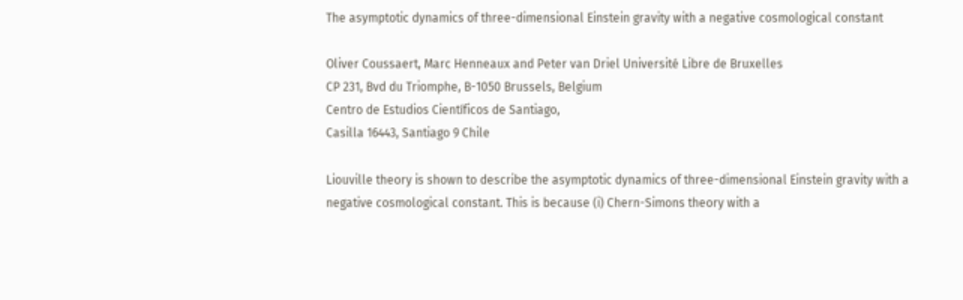The asymptotic dynamics of three-dimensional Einstein gravity with a negative cosmological constant

Oliver Coussaert, Marc Henneaux and Peter van Driel Université Libre de Bruxelles
CP 231, Bvd du Triomphe, B-1050 Brussels, Belgium
Centro de Estudios Científicos de Santiago,
Casilla 16443, Santiago 9 Chile

Liouville theory is shown to describe the asymptotic dynamics of three-dimensional Einstein gravity with a negative cosmological constant. This is because (i) Chern-Simons theory with a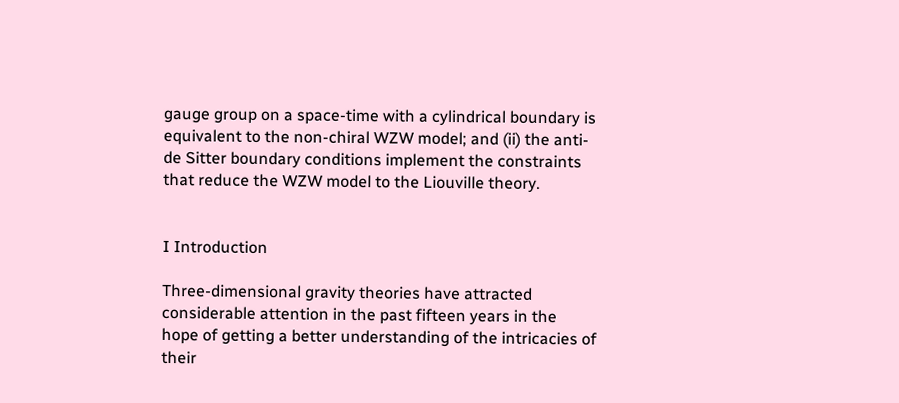gauge group on a space-time with a cylindrical boundary is equivalent to the non-chiral WZW model; and (ii) the anti-de Sitter boundary conditions implement the constraints that reduce the WZW model to the Liouville theory.


I Introduction

Three-dimensional gravity theories have attracted considerable attention in the past fifteen years in the hope of getting a better understanding of the intricacies of their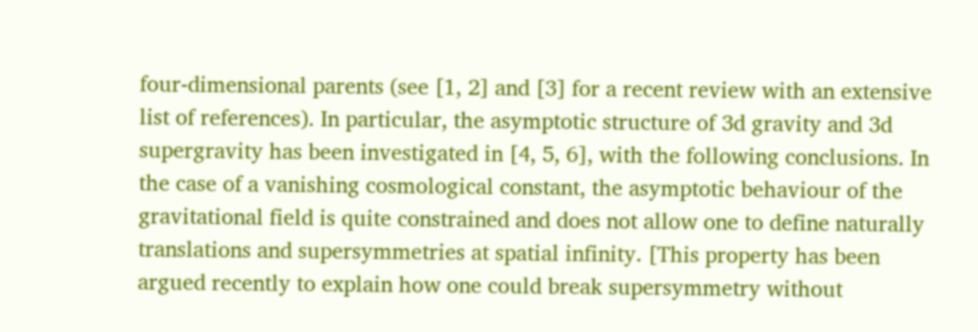four-dimensional parents (see [1, 2] and [3] for a recent review with an extensive list of references). In particular, the asymptotic structure of 3d gravity and 3d supergravity has been investigated in [4, 5, 6], with the following conclusions. In the case of a vanishing cosmological constant, the asymptotic behaviour of the gravitational field is quite constrained and does not allow one to define naturally translations and supersymmetries at spatial infinity. [This property has been argued recently to explain how one could break supersymmetry without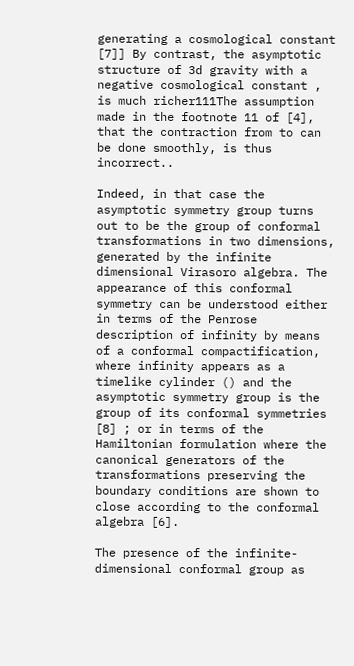generating a cosmological constant [7]] By contrast, the asymptotic structure of 3d gravity with a negative cosmological constant , is much richer111The assumption made in the footnote 11 of [4], that the contraction from to can be done smoothly, is thus incorrect..

Indeed, in that case the asymptotic symmetry group turns out to be the group of conformal transformations in two dimensions, generated by the infinite dimensional Virasoro algebra. The appearance of this conformal symmetry can be understood either in terms of the Penrose description of infinity by means of a conformal compactification, where infinity appears as a timelike cylinder () and the asymptotic symmetry group is the group of its conformal symmetries [8] ; or in terms of the Hamiltonian formulation where the canonical generators of the transformations preserving the boundary conditions are shown to close according to the conformal algebra [6].

The presence of the infinite-dimensional conformal group as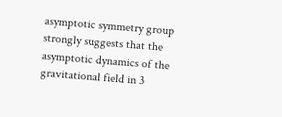asymptotic symmetry group strongly suggests that the asymptotic dynamics of the gravitational field in 3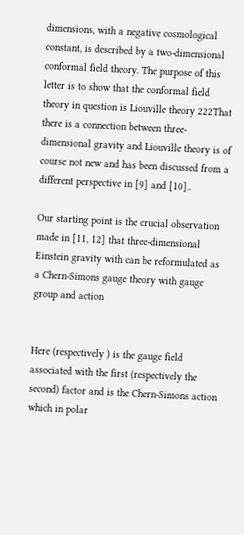dimensions, with a negative cosmological constant, is described by a two-dimensional conformal field theory. The purpose of this letter is to show that the conformal field theory in question is Liouville theory 222That there is a connection between three-dimensional gravity and Liouville theory is of course not new and has been discussed from a different perspective in [9] and [10]..

Our starting point is the crucial observation made in [11, 12] that three-dimensional Einstein gravity with can be reformulated as a Chern-Simons gauge theory with gauge group and action


Here (respectively ) is the gauge field associated with the first (respectively the second) factor and is the Chern-Simons action which in polar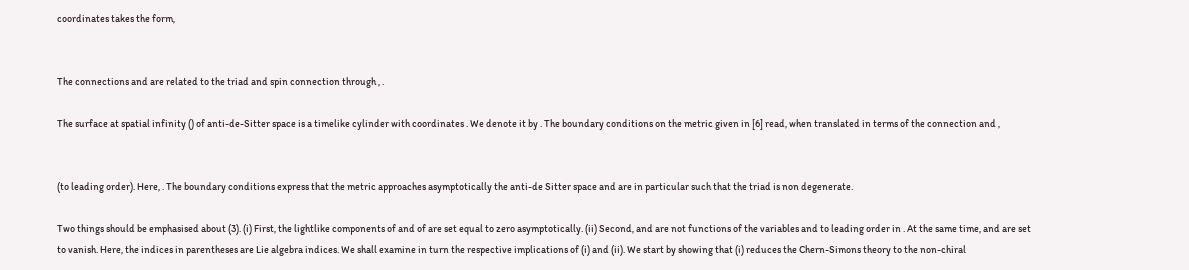coordinates takes the form,


The connections and are related to the triad and spin connection through , .

The surface at spatial infinity () of anti-de-Sitter space is a timelike cylinder with coordinates . We denote it by . The boundary conditions on the metric given in [6] read, when translated in terms of the connection and ,


(to leading order). Here, . The boundary conditions express that the metric approaches asymptotically the anti-de Sitter space and are in particular such that the triad is non degenerate.

Two things should be emphasised about (3). (i) First, the lightlike components of and of are set equal to zero asymptotically. (ii) Second, and are not functions of the variables and to leading order in . At the same time, and are set to vanish. Here, the indices in parentheses are Lie algebra indices. We shall examine in turn the respective implications of (i) and (ii). We start by showing that (i) reduces the Chern-Simons theory to the non-chiral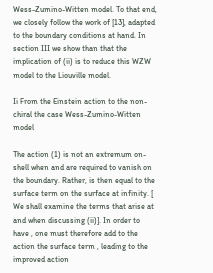Wess-Zumino-Witten model. To that end, we closely follow the work of [13], adapted to the boundary conditions at hand. In section III we show than that the implication of (ii) is to reduce this WZW model to the Liouville model.

Ii From the Einstein action to the non-chiral the case Wess-Zumino-Witten model

The action (1) is not an extremum on-shell when and are required to vanish on the boundary. Rather, is then equal to the surface term on the surface at infinity. [ We shall examine the terms that arise at and when discussing (ii)]. In order to have , one must therefore add to the action the surface term , leading to the improved action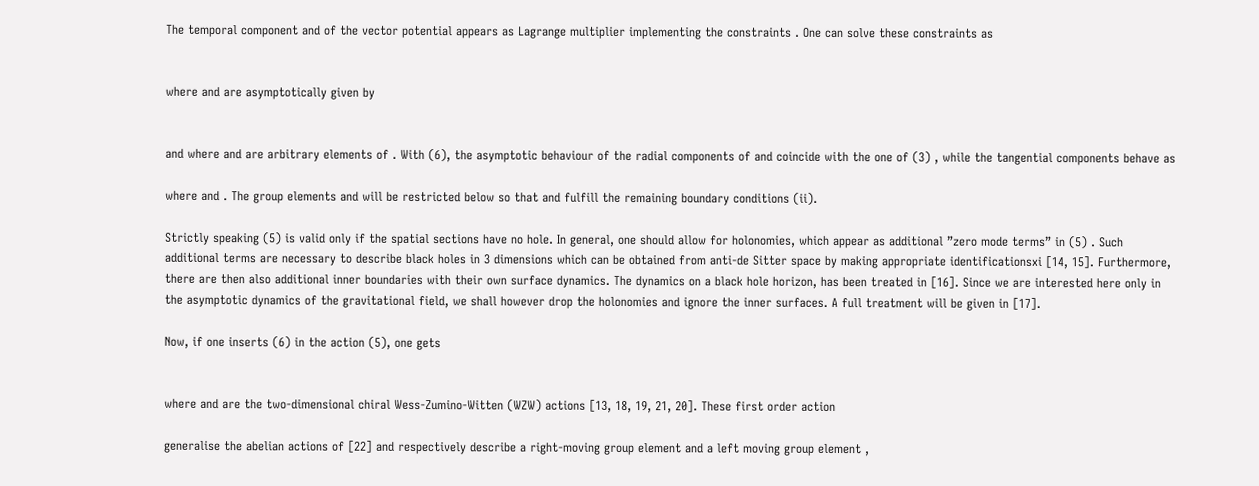The temporal component and of the vector potential appears as Lagrange multiplier implementing the constraints . One can solve these constraints as


where and are asymptotically given by


and where and are arbitrary elements of . With (6), the asymptotic behaviour of the radial components of and coincide with the one of (3) , while the tangential components behave as

where and . The group elements and will be restricted below so that and fulfill the remaining boundary conditions (ii).

Strictly speaking (5) is valid only if the spatial sections have no hole. In general, one should allow for holonomies, which appear as additional ”zero mode terms” in (5) . Such additional terms are necessary to describe black holes in 3 dimensions which can be obtained from anti-de Sitter space by making appropriate identificationsxi [14, 15]. Furthermore, there are then also additional inner boundaries with their own surface dynamics. The dynamics on a black hole horizon, has been treated in [16]. Since we are interested here only in the asymptotic dynamics of the gravitational field, we shall however drop the holonomies and ignore the inner surfaces. A full treatment will be given in [17].

Now, if one inserts (6) in the action (5), one gets


where and are the two-dimensional chiral Wess-Zumino-Witten (WZW) actions [13, 18, 19, 21, 20]. These first order action

generalise the abelian actions of [22] and respectively describe a right-moving group element and a left moving group element ,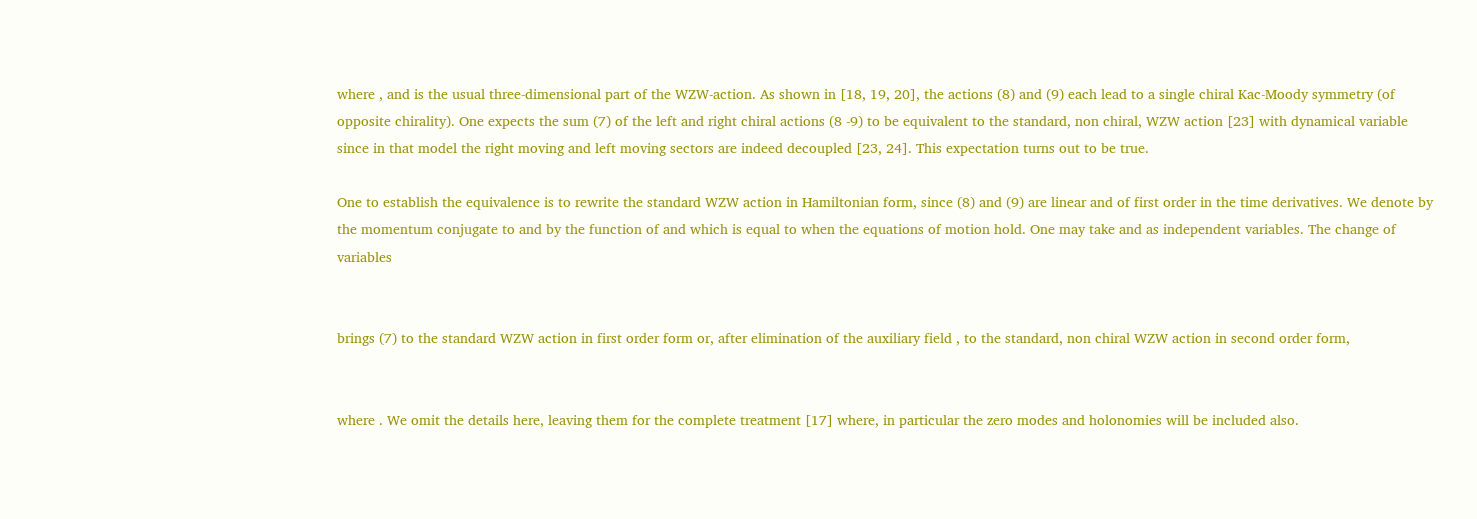where , and is the usual three-dimensional part of the WZW-action. As shown in [18, 19, 20], the actions (8) and (9) each lead to a single chiral Kac-Moody symmetry (of opposite chirality). One expects the sum (7) of the left and right chiral actions (8 -9) to be equivalent to the standard, non chiral, WZW action [23] with dynamical variable since in that model the right moving and left moving sectors are indeed decoupled [23, 24]. This expectation turns out to be true.

One to establish the equivalence is to rewrite the standard WZW action in Hamiltonian form, since (8) and (9) are linear and of first order in the time derivatives. We denote by the momentum conjugate to and by the function of and which is equal to when the equations of motion hold. One may take and as independent variables. The change of variables


brings (7) to the standard WZW action in first order form or, after elimination of the auxiliary field , to the standard, non chiral WZW action in second order form,


where . We omit the details here, leaving them for the complete treatment [17] where, in particular the zero modes and holonomies will be included also.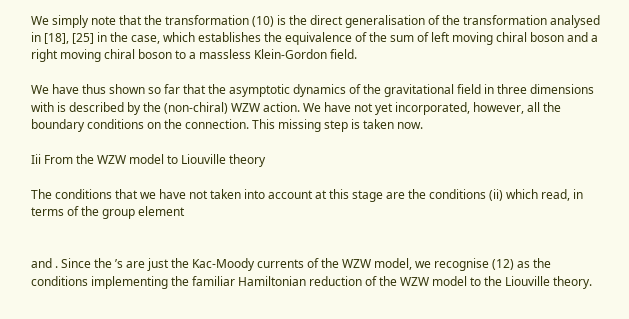We simply note that the transformation (10) is the direct generalisation of the transformation analysed in [18], [25] in the case, which establishes the equivalence of the sum of left moving chiral boson and a right moving chiral boson to a massless Klein-Gordon field.

We have thus shown so far that the asymptotic dynamics of the gravitational field in three dimensions with is described by the (non-chiral) WZW action. We have not yet incorporated, however, all the boundary conditions on the connection. This missing step is taken now.

Iii From the WZW model to Liouville theory

The conditions that we have not taken into account at this stage are the conditions (ii) which read, in terms of the group element


and . Since the ’s are just the Kac-Moody currents of the WZW model, we recognise (12) as the conditions implementing the familiar Hamiltonian reduction of the WZW model to the Liouville theory.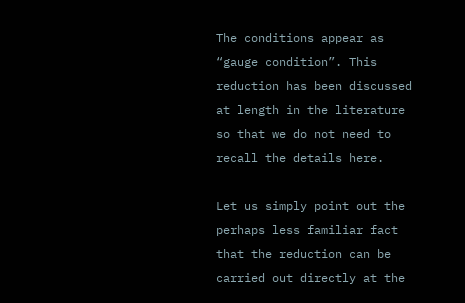The conditions appear as “gauge condition”. This reduction has been discussed at length in the literature so that we do not need to recall the details here.

Let us simply point out the perhaps less familiar fact that the reduction can be carried out directly at the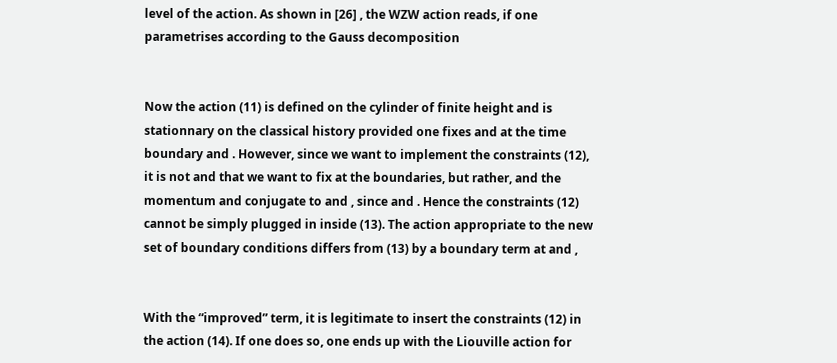level of the action. As shown in [26] , the WZW action reads, if one parametrises according to the Gauss decomposition


Now the action (11) is defined on the cylinder of finite height and is stationnary on the classical history provided one fixes and at the time boundary and . However, since we want to implement the constraints (12), it is not and that we want to fix at the boundaries, but rather, and the momentum and conjugate to and , since and . Hence the constraints (12) cannot be simply plugged in inside (13). The action appropriate to the new set of boundary conditions differs from (13) by a boundary term at and ,


With the “improved” term, it is legitimate to insert the constraints (12) in the action (14). If one does so, one ends up with the Liouville action for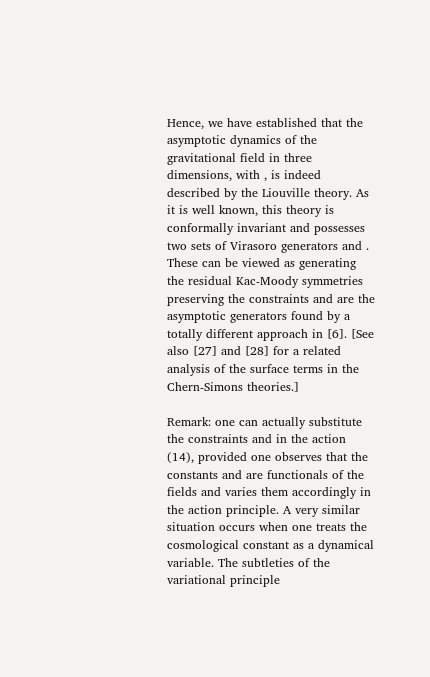Hence, we have established that the asymptotic dynamics of the gravitational field in three dimensions, with , is indeed described by the Liouville theory. As it is well known, this theory is conformally invariant and possesses two sets of Virasoro generators and . These can be viewed as generating the residual Kac-Moody symmetries preserving the constraints and are the asymptotic generators found by a totally different approach in [6]. [See also [27] and [28] for a related analysis of the surface terms in the Chern-Simons theories.]

Remark: one can actually substitute the constraints and in the action (14), provided one observes that the constants and are functionals of the fields and varies them accordingly in the action principle. A very similar situation occurs when one treats the cosmological constant as a dynamical variable. The subtleties of the variational principle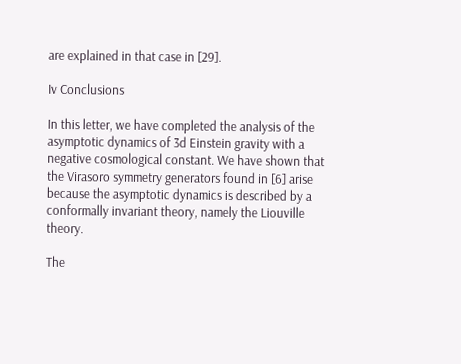are explained in that case in [29].

Iv Conclusions

In this letter, we have completed the analysis of the asymptotic dynamics of 3d Einstein gravity with a negative cosmological constant. We have shown that the Virasoro symmetry generators found in [6] arise because the asymptotic dynamics is described by a conformally invariant theory, namely the Liouville theory.

The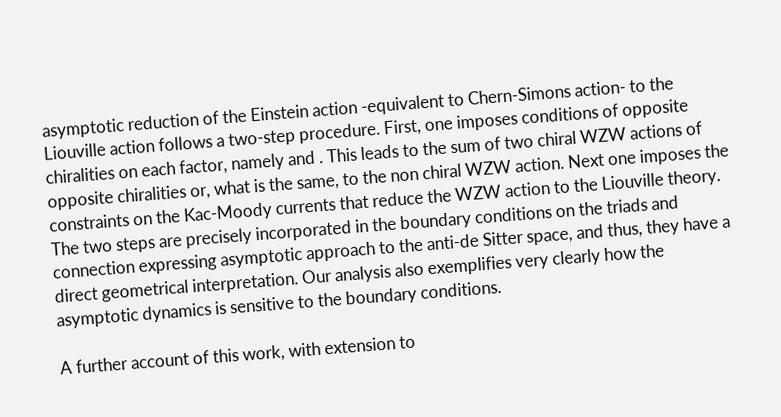asymptotic reduction of the Einstein action -equivalent to Chern-Simons action- to the Liouville action follows a two-step procedure. First, one imposes conditions of opposite chiralities on each factor, namely and . This leads to the sum of two chiral WZW actions of opposite chiralities or, what is the same, to the non chiral WZW action. Next one imposes the constraints on the Kac-Moody currents that reduce the WZW action to the Liouville theory. The two steps are precisely incorporated in the boundary conditions on the triads and connection expressing asymptotic approach to the anti-de Sitter space, and thus, they have a direct geometrical interpretation. Our analysis also exemplifies very clearly how the asymptotic dynamics is sensitive to the boundary conditions.

A further account of this work, with extension to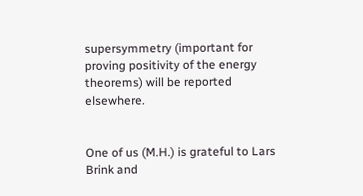supersymmetry (important for proving positivity of the energy theorems) will be reported elsewhere.


One of us (M.H.) is grateful to Lars Brink and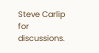Steve Carlip for discussions.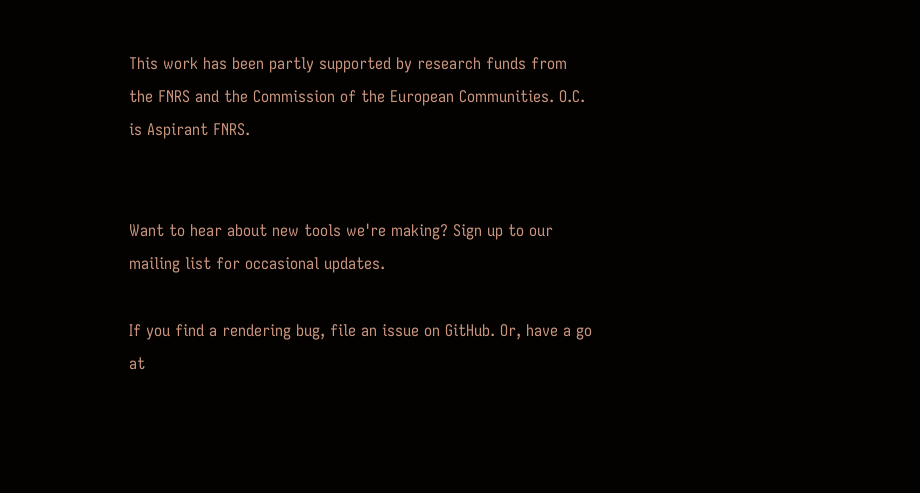This work has been partly supported by research funds from the FNRS and the Commission of the European Communities. O.C. is Aspirant FNRS.


Want to hear about new tools we're making? Sign up to our mailing list for occasional updates.

If you find a rendering bug, file an issue on GitHub. Or, have a go at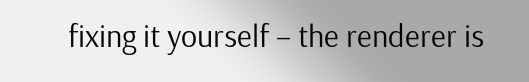fixing it yourself – the renderer is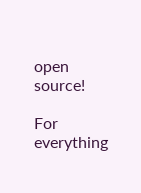open source!

For everything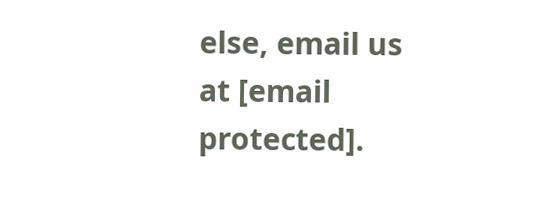else, email us at [email protected].